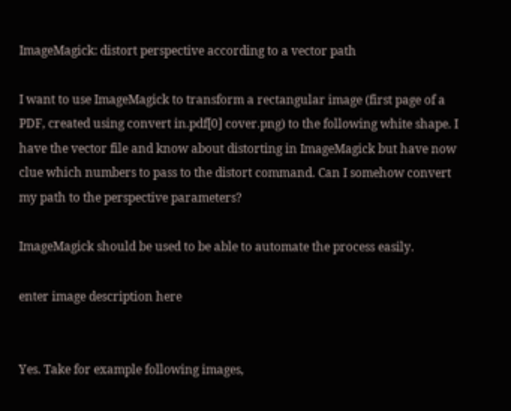ImageMagick: distort perspective according to a vector path

I want to use ImageMagick to transform a rectangular image (first page of a PDF, created using convert in.pdf[0] cover.png) to the following white shape. I have the vector file and know about distorting in ImageMagick but have now clue which numbers to pass to the distort command. Can I somehow convert my path to the perspective parameters?

ImageMagick should be used to be able to automate the process easily.

enter image description here


Yes. Take for example following images,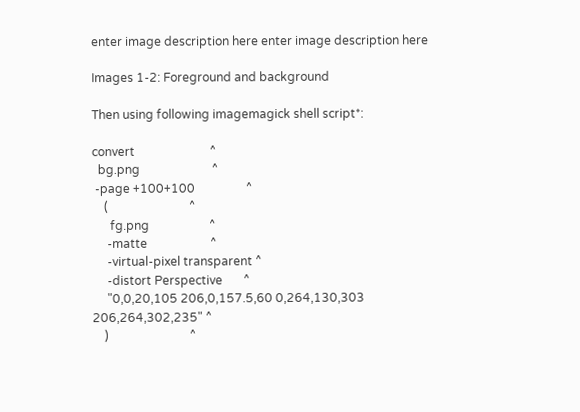enter image description here enter image description here

Images 1-2: Foreground and background

Then using following imagemagick shell script*:

convert                         ^
  bg.png                        ^
 -page +100+100                 ^
    (                           ^
      fg.png                    ^
     -matte                     ^
     -virtual-pixel transparent ^
     -distort Perspective       ^
     "0,0,20,105 206,0,157.5,60 0,264,130,303 206,264,302,235" ^
    )                           ^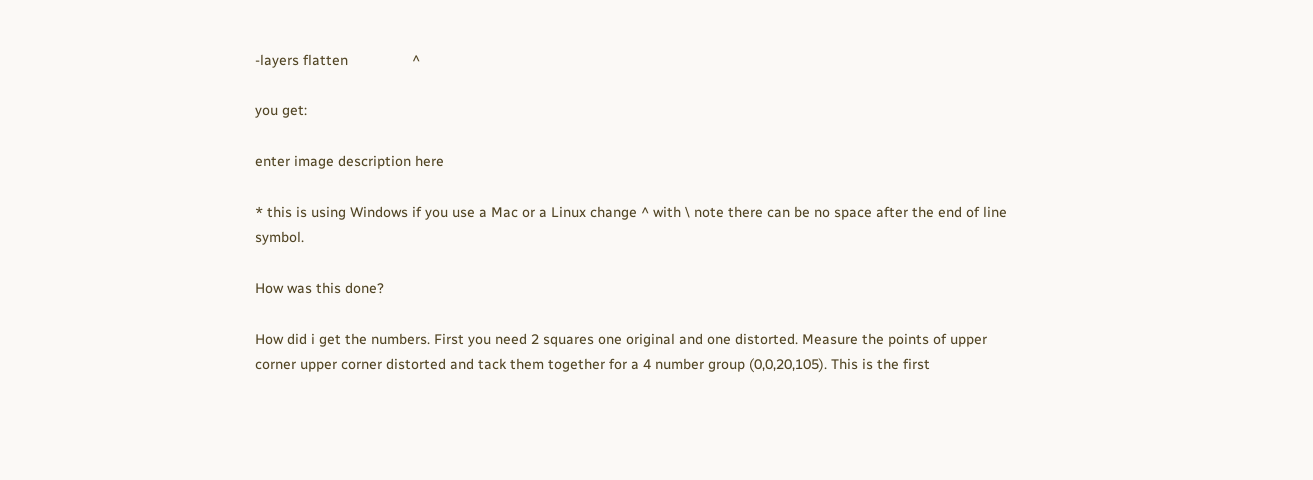-layers flatten                ^

you get:

enter image description here

* this is using Windows if you use a Mac or a Linux change ^ with \ note there can be no space after the end of line symbol.

How was this done?

How did i get the numbers. First you need 2 squares one original and one distorted. Measure the points of upper corner upper corner distorted and tack them together for a 4 number group (0,0,20,105). This is the first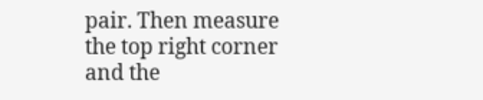pair. Then measure the top right corner and the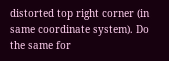distorted top right corner (in same coordinate system). Do the same for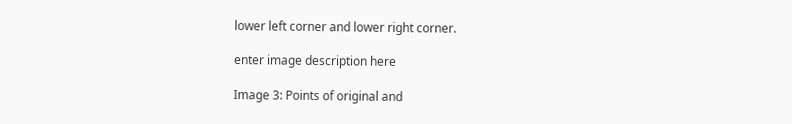lower left corner and lower right corner.

enter image description here

Image 3: Points of original and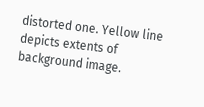distorted one. Yellow line depicts extents of background image.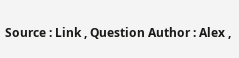Source : Link , Question Author : Alex ,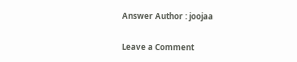Answer Author : joojaa

Leave a Comment